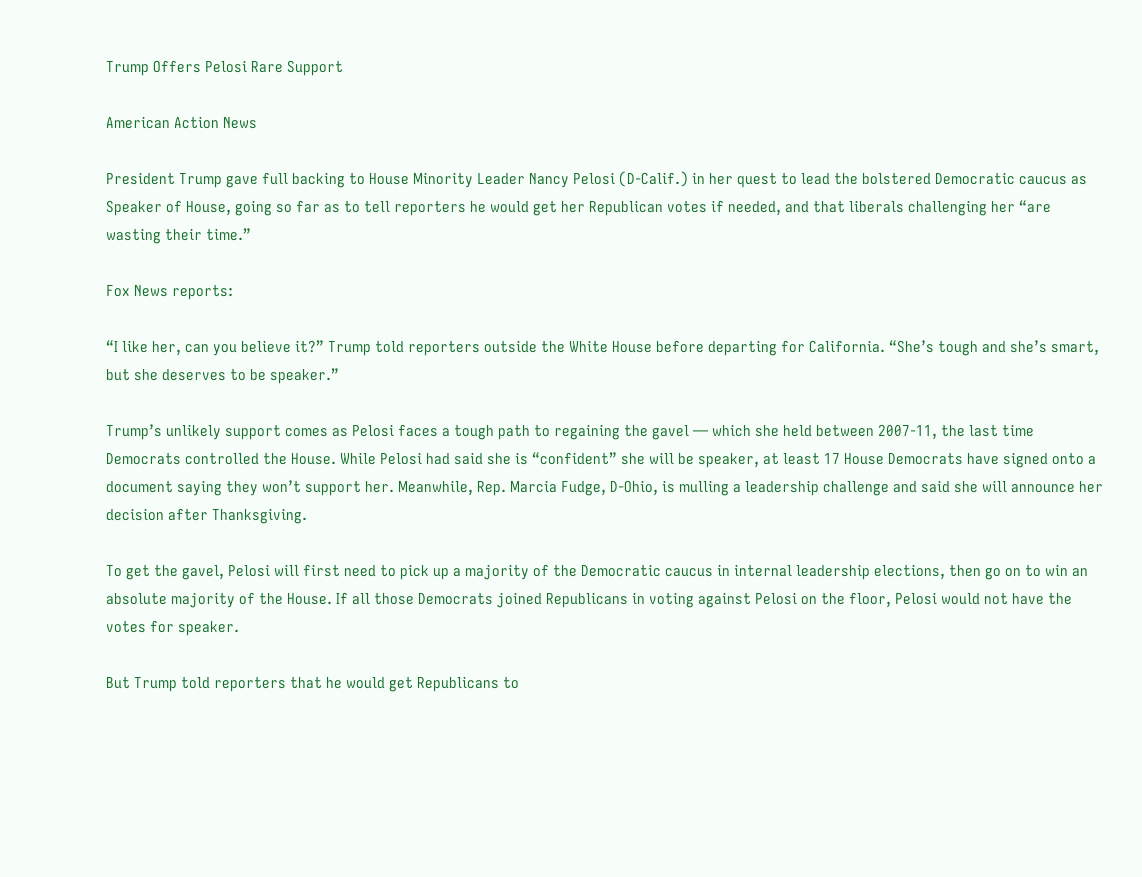Trump Offers Pelosi Rare Support

American Action News

President Trump gave full backing to House Minority Leader Nancy Pelosi (D-Calif.) in her quest to lead the bolstered Democratic caucus as Speaker of House, going so far as to tell reporters he would get her Republican votes if needed, and that liberals challenging her “are wasting their time.”

Fox News reports:

“I like her, can you believe it?” Trump told reporters outside the White House before departing for California. “She’s tough and she’s smart, but she deserves to be speaker.”

Trump’s unlikely support comes as Pelosi faces a tough path to regaining the gavel — which she held between 2007-11, the last time Democrats controlled the House. While Pelosi had said she is “confident” she will be speaker, at least 17 House Democrats have signed onto a document saying they won’t support her. Meanwhile, Rep. Marcia Fudge, D-Ohio, is mulling a leadership challenge and said she will announce her decision after Thanksgiving.

To get the gavel, Pelosi will first need to pick up a majority of the Democratic caucus in internal leadership elections, then go on to win an absolute majority of the House. If all those Democrats joined Republicans in voting against Pelosi on the floor, Pelosi would not have the votes for speaker.

But Trump told reporters that he would get Republicans to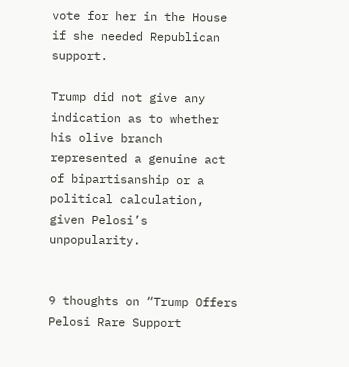vote for her in the House if she needed Republican support.

Trump did not give any indication as to whether his olive branch represented a genuine act of bipartisanship or a political calculation, given Pelosi’s unpopularity.


9 thoughts on “Trump Offers Pelosi Rare Support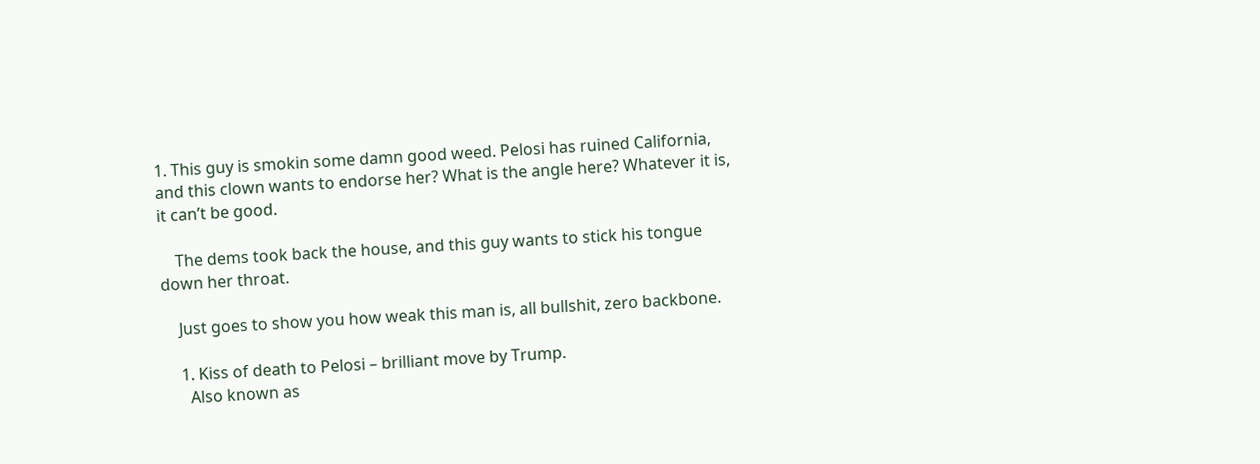1. This guy is smokin some damn good weed. Pelosi has ruined California, and this clown wants to endorse her? What is the angle here? Whatever it is, it can’t be good.

    The dems took back the house, and this guy wants to stick his tongue down her throat.

    Just goes to show you how weak this man is, all bullshit, zero backbone.

    1. Kiss of death to Pelosi – brilliant move by Trump.
      Also known as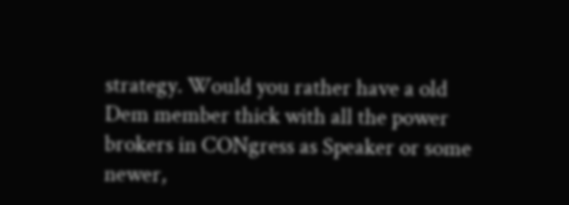strategy. Would you rather have a old Dem member thick with all the power brokers in CONgress as Speaker or some newer,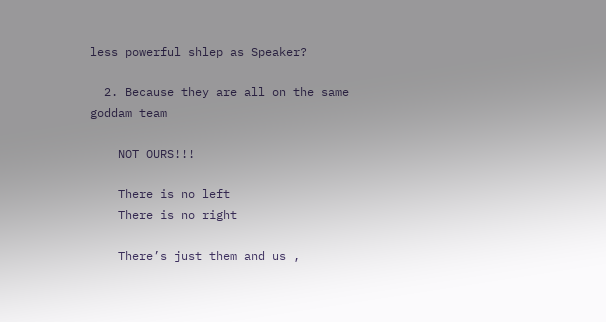less powerful shlep as Speaker?

  2. Because they are all on the same goddam team

    NOT OURS!!!

    There is no left
    There is no right

    There’s just them and us ,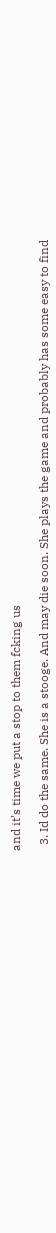and it’s time we put a stop to them fcking us

  3. Id do the same. She is a stooge. And may die soon. She plays the game and probably has some easy to find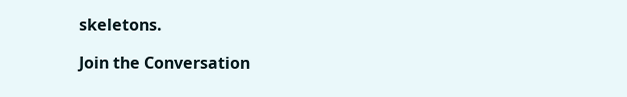skeletons.

Join the Conversation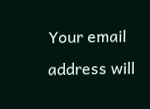Your email address will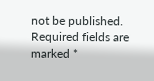not be published. Required fields are marked *